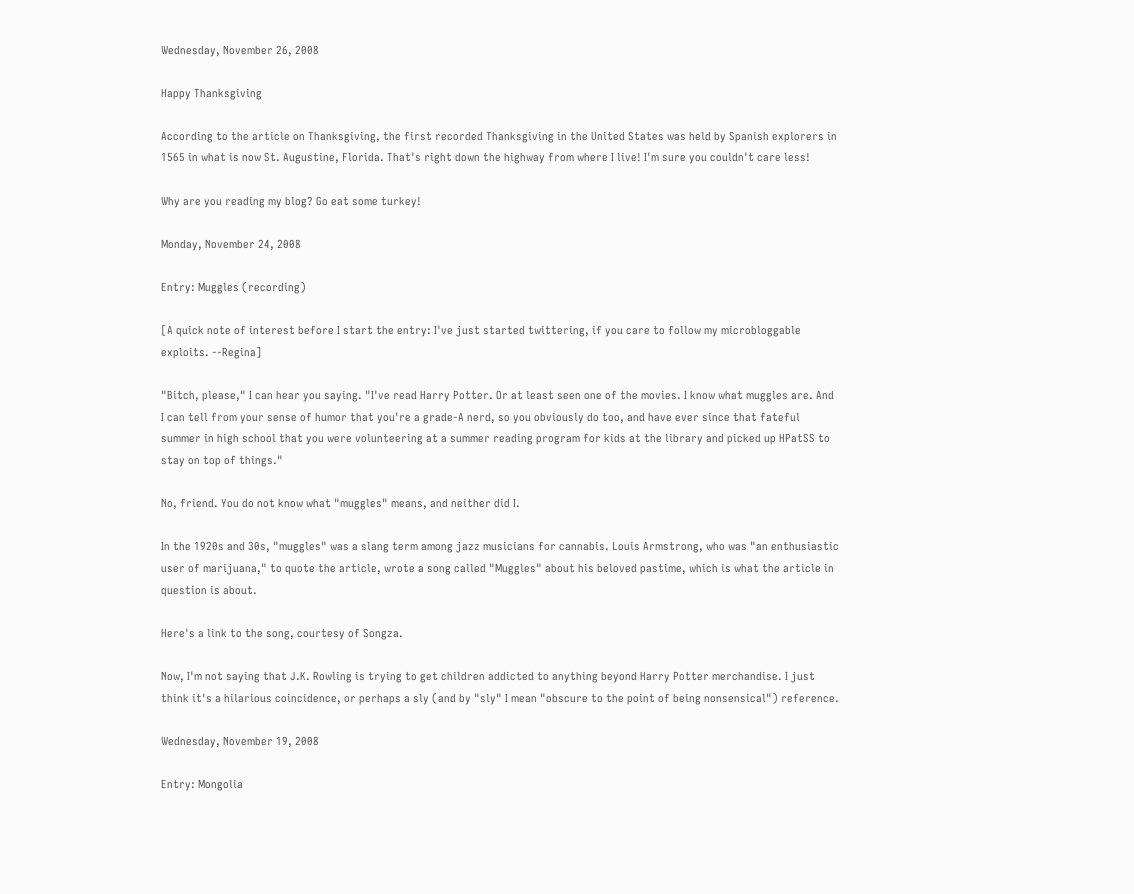Wednesday, November 26, 2008

Happy Thanksgiving

According to the article on Thanksgiving, the first recorded Thanksgiving in the United States was held by Spanish explorers in 1565 in what is now St. Augustine, Florida. That's right down the highway from where I live! I'm sure you couldn't care less!

Why are you reading my blog? Go eat some turkey!

Monday, November 24, 2008

Entry: Muggles (recording)

[A quick note of interest before I start the entry: I've just started twittering, if you care to follow my microbloggable exploits. --Regina]

"Bitch, please," I can hear you saying. "I've read Harry Potter. Or at least seen one of the movies. I know what muggles are. And I can tell from your sense of humor that you're a grade-A nerd, so you obviously do too, and have ever since that fateful summer in high school that you were volunteering at a summer reading program for kids at the library and picked up HPatSS to stay on top of things."

No, friend. You do not know what "muggles" means, and neither did I.

In the 1920s and 30s, "muggles" was a slang term among jazz musicians for cannabis. Louis Armstrong, who was "an enthusiastic user of marijuana," to quote the article, wrote a song called "Muggles" about his beloved pastime, which is what the article in question is about.

Here's a link to the song, courtesy of Songza.

Now, I'm not saying that J.K. Rowling is trying to get children addicted to anything beyond Harry Potter merchandise. I just think it's a hilarious coincidence, or perhaps a sly (and by "sly" I mean "obscure to the point of being nonsensical") reference.

Wednesday, November 19, 2008

Entry: Mongolia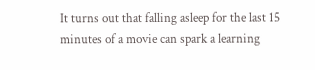It turns out that falling asleep for the last 15 minutes of a movie can spark a learning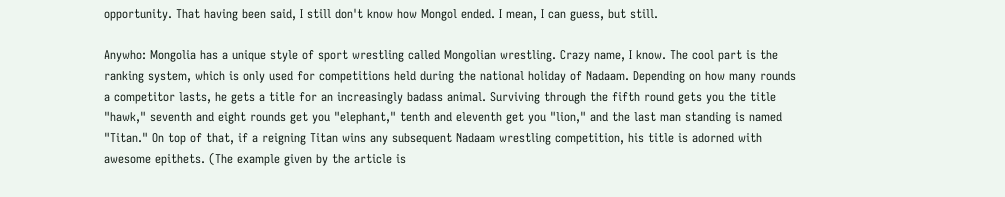opportunity. That having been said, I still don't know how Mongol ended. I mean, I can guess, but still.

Anywho: Mongolia has a unique style of sport wrestling called Mongolian wrestling. Crazy name, I know. The cool part is the ranking system, which is only used for competitions held during the national holiday of Nadaam. Depending on how many rounds a competitor lasts, he gets a title for an increasingly badass animal. Surviving through the fifth round gets you the title "hawk," seventh and eight rounds get you "elephant," tenth and eleventh get you "lion," and the last man standing is named "Titan." On top of that, if a reigning Titan wins any subsequent Nadaam wrestling competition, his title is adorned with awesome epithets. (The example given by the article is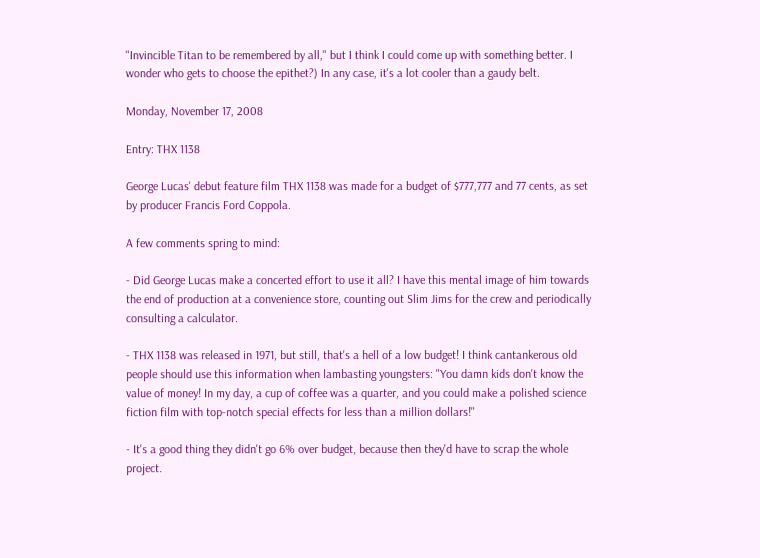"Invincible Titan to be remembered by all," but I think I could come up with something better. I wonder who gets to choose the epithet?) In any case, it's a lot cooler than a gaudy belt.

Monday, November 17, 2008

Entry: THX 1138

George Lucas' debut feature film THX 1138 was made for a budget of $777,777 and 77 cents, as set by producer Francis Ford Coppola.

A few comments spring to mind:

- Did George Lucas make a concerted effort to use it all? I have this mental image of him towards the end of production at a convenience store, counting out Slim Jims for the crew and periodically consulting a calculator.

- THX 1138 was released in 1971, but still, that's a hell of a low budget! I think cantankerous old people should use this information when lambasting youngsters: "You damn kids don't know the value of money! In my day, a cup of coffee was a quarter, and you could make a polished science fiction film with top-notch special effects for less than a million dollars!"

- It's a good thing they didn't go 6% over budget, because then they'd have to scrap the whole project.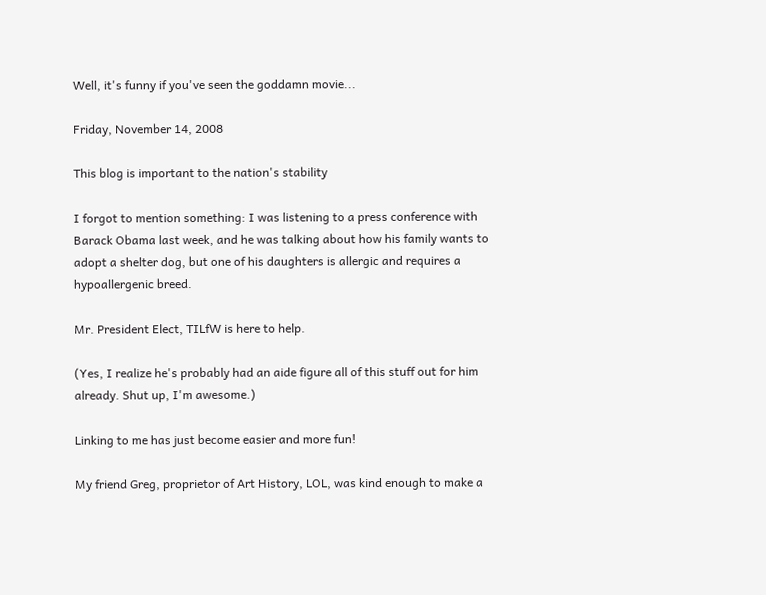Well, it's funny if you've seen the goddamn movie...

Friday, November 14, 2008

This blog is important to the nation's stability

I forgot to mention something: I was listening to a press conference with Barack Obama last week, and he was talking about how his family wants to adopt a shelter dog, but one of his daughters is allergic and requires a hypoallergenic breed.

Mr. President Elect, TILfW is here to help.

(Yes, I realize he's probably had an aide figure all of this stuff out for him already. Shut up, I'm awesome.)

Linking to me has just become easier and more fun!

My friend Greg, proprietor of Art History, LOL, was kind enough to make a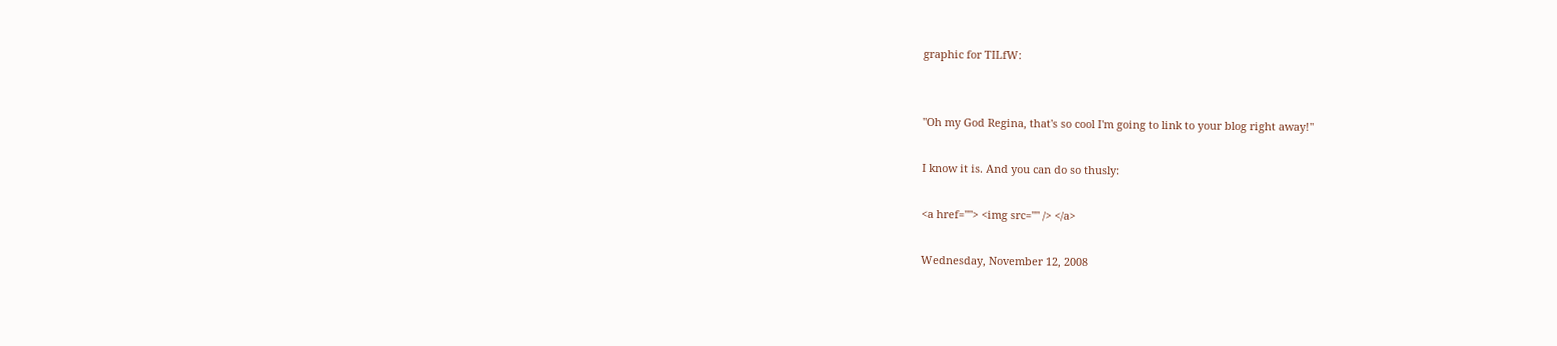graphic for TILfW:


"Oh my God Regina, that's so cool I'm going to link to your blog right away!"

I know it is. And you can do so thusly:

<a href=""> <img src="" /> </a>

Wednesday, November 12, 2008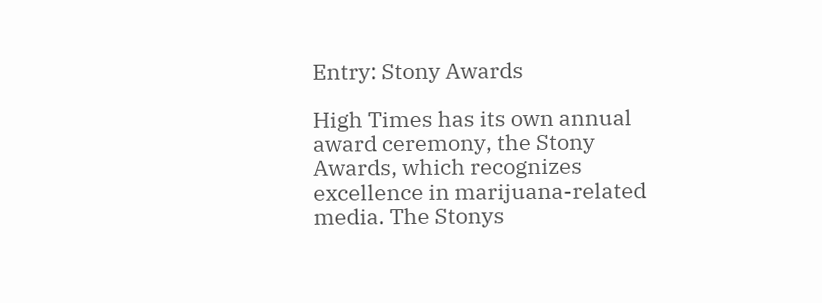Entry: Stony Awards

High Times has its own annual award ceremony, the Stony Awards, which recognizes excellence in marijuana-related media. The Stonys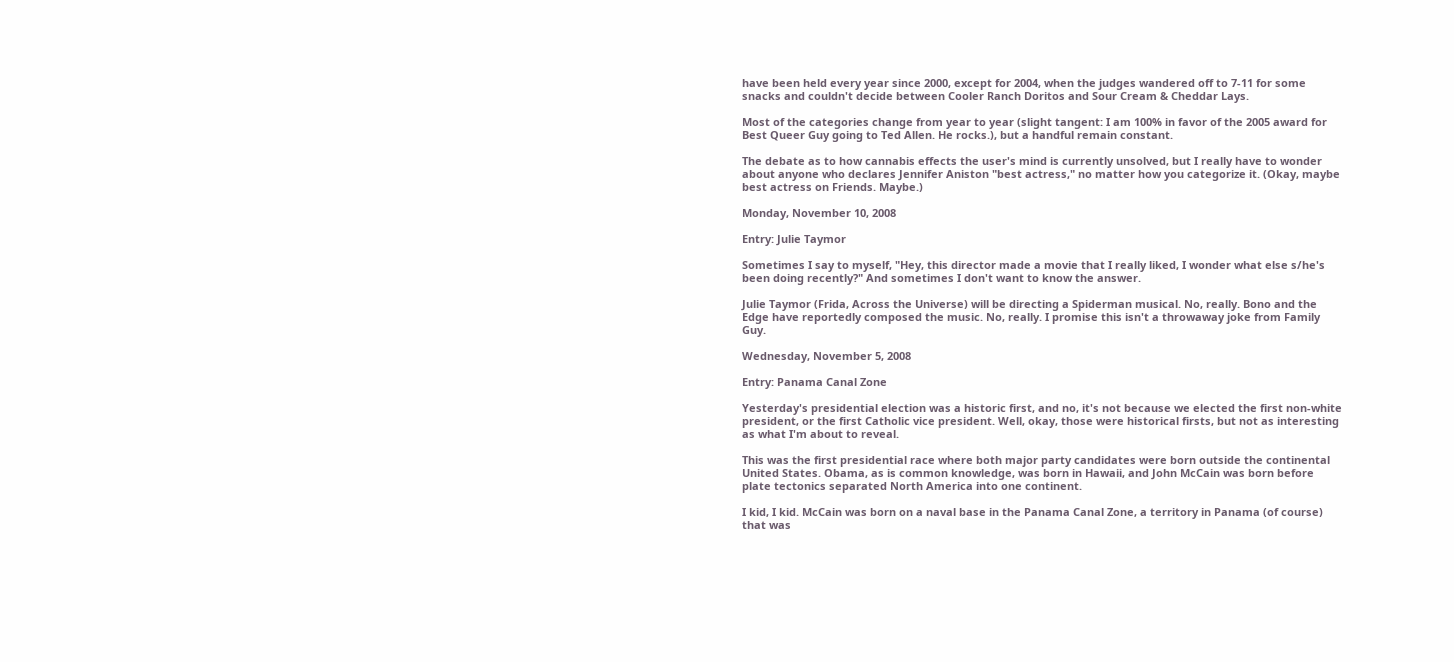have been held every year since 2000, except for 2004, when the judges wandered off to 7-11 for some snacks and couldn't decide between Cooler Ranch Doritos and Sour Cream & Cheddar Lays.

Most of the categories change from year to year (slight tangent: I am 100% in favor of the 2005 award for Best Queer Guy going to Ted Allen. He rocks.), but a handful remain constant.

The debate as to how cannabis effects the user's mind is currently unsolved, but I really have to wonder about anyone who declares Jennifer Aniston "best actress," no matter how you categorize it. (Okay, maybe best actress on Friends. Maybe.)

Monday, November 10, 2008

Entry: Julie Taymor

Sometimes I say to myself, "Hey, this director made a movie that I really liked, I wonder what else s/he's been doing recently?" And sometimes I don't want to know the answer.

Julie Taymor (Frida, Across the Universe) will be directing a Spiderman musical. No, really. Bono and the Edge have reportedly composed the music. No, really. I promise this isn't a throwaway joke from Family Guy.

Wednesday, November 5, 2008

Entry: Panama Canal Zone

Yesterday's presidential election was a historic first, and no, it's not because we elected the first non-white president, or the first Catholic vice president. Well, okay, those were historical firsts, but not as interesting as what I'm about to reveal.

This was the first presidential race where both major party candidates were born outside the continental United States. Obama, as is common knowledge, was born in Hawaii, and John McCain was born before plate tectonics separated North America into one continent.

I kid, I kid. McCain was born on a naval base in the Panama Canal Zone, a territory in Panama (of course) that was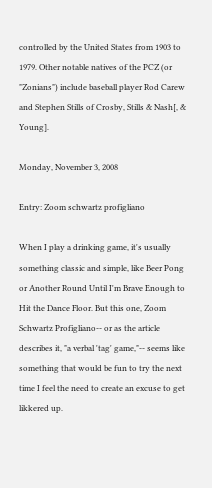controlled by the United States from 1903 to 1979. Other notable natives of the PCZ (or "Zonians") include baseball player Rod Carew and Stephen Stills of Crosby, Stills & Nash[, & Young].

Monday, November 3, 2008

Entry: Zoom schwartz profigliano

When I play a drinking game, it's usually something classic and simple, like Beer Pong or Another Round Until I'm Brave Enough to Hit the Dance Floor. But this one, Zoom Schwartz Profigliano-- or as the article describes it, "a verbal 'tag' game,"-- seems like something that would be fun to try the next time I feel the need to create an excuse to get likkered up.